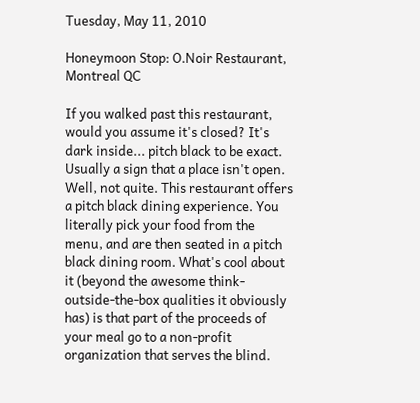Tuesday, May 11, 2010

Honeymoon Stop: O.Noir Restaurant, Montreal QC

If you walked past this restaurant, would you assume it's closed? It's dark inside... pitch black to be exact. Usually a sign that a place isn't open. Well, not quite. This restaurant offers a pitch black dining experience. You literally pick your food from the menu, and are then seated in a pitch black dining room. What's cool about it (beyond the awesome think-outside-the-box qualities it obviously has) is that part of the proceeds of your meal go to a non-profit organization that serves the blind.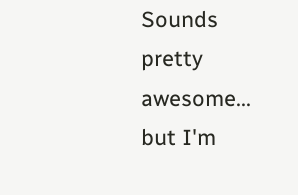Sounds pretty awesome... but I'm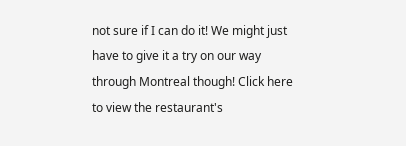not sure if I can do it! We might just have to give it a try on our way through Montreal though! Click here to view the restaurant's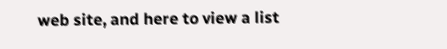web site, and here to view a list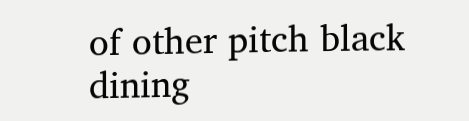of other pitch black dining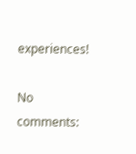experiences!

No comments: